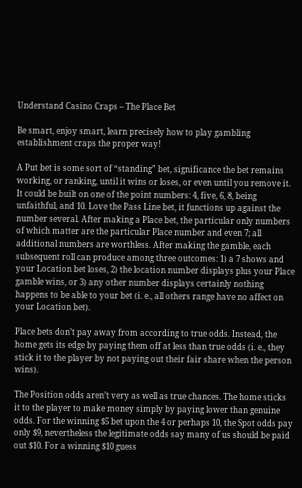Understand Casino Craps – The Place Bet

Be smart, enjoy smart, learn precisely how to play gambling establishment craps the proper way!

A Put bet is some sort of “standing” bet, significance the bet remains working, or ranking, until it wins or loses, or even until you remove it. It could be built on one of the point numbers: 4, five, 6, 8, being unfaithful, and 10. Love the Pass Line bet, it functions up against the number several. After making a Place bet, the particular only numbers of which matter are the particular Place number and even 7; all additional numbers are worthless. After making the gamble, each subsequent roll can produce among three outcomes: 1) a 7 shows and your Location bet loses, 2) the location number displays plus your Place gamble wins, or 3) any other number displays certainly nothing happens to be able to your bet (i. e., all others range have no affect on your Location bet).

Place bets don’t pay away from according to true odds. Instead, the home gets its edge by paying them off at less than true odds (i. e., they stick it to the player by not paying out their fair share when the person wins).

The Position odds aren’t very as well as true chances. The home sticks it to the player to make money simply by paying lower than genuine odds. For the winning $5 bet upon the 4 or perhaps 10, the Spot odds pay only $9, nevertheless the legitimate odds say many of us should be paid out $10. For a winning $10 guess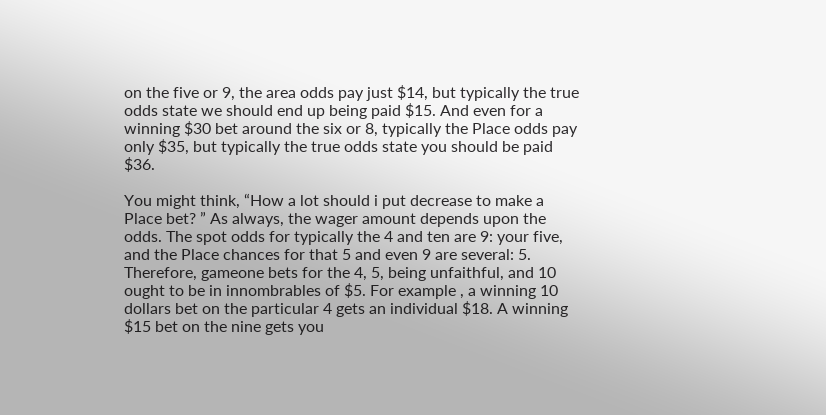on the five or 9, the area odds pay just $14, but typically the true odds state we should end up being paid $15. And even for a winning $30 bet around the six or 8, typically the Place odds pay only $35, but typically the true odds state you should be paid $36.

You might think, “How a lot should i put decrease to make a Place bet? ” As always, the wager amount depends upon the odds. The spot odds for typically the 4 and ten are 9: your five, and the Place chances for that 5 and even 9 are several: 5. Therefore, gameone bets for the 4, 5, being unfaithful, and 10 ought to be in innombrables of $5. For example , a winning 10 dollars bet on the particular 4 gets an individual $18. A winning $15 bet on the nine gets you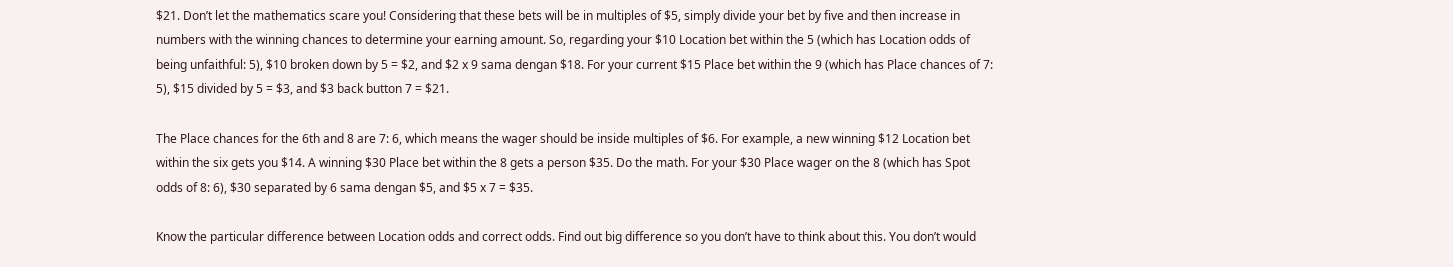$21. Don’t let the mathematics scare you! Considering that these bets will be in multiples of $5, simply divide your bet by five and then increase in numbers with the winning chances to determine your earning amount. So, regarding your $10 Location bet within the 5 (which has Location odds of being unfaithful: 5), $10 broken down by 5 = $2, and $2 x 9 sama dengan $18. For your current $15 Place bet within the 9 (which has Place chances of 7: 5), $15 divided by 5 = $3, and $3 back button 7 = $21.

The Place chances for the 6th and 8 are 7: 6, which means the wager should be inside multiples of $6. For example, a new winning $12 Location bet within the six gets you $14. A winning $30 Place bet within the 8 gets a person $35. Do the math. For your $30 Place wager on the 8 (which has Spot odds of 8: 6), $30 separated by 6 sama dengan $5, and $5 x 7 = $35.

Know the particular difference between Location odds and correct odds. Find out big difference so you don’t have to think about this. You don’t would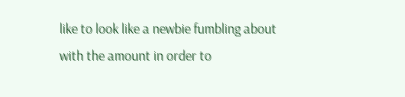like to look like a newbie fumbling about with the amount in order to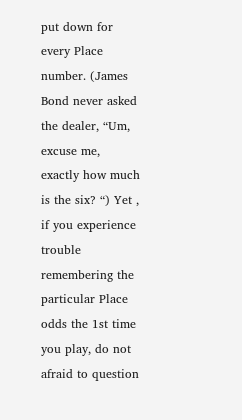put down for every Place number. (James Bond never asked the dealer, “Um, excuse me, exactly how much is the six? “) Yet , if you experience trouble remembering the particular Place odds the 1st time you play, do not afraid to question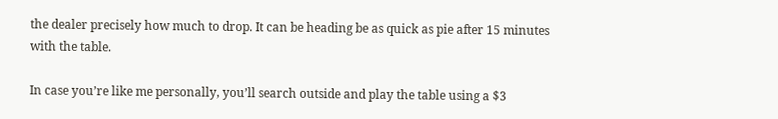the dealer precisely how much to drop. It can be heading be as quick as pie after 15 minutes with the table.

In case you’re like me personally, you’ll search outside and play the table using a $3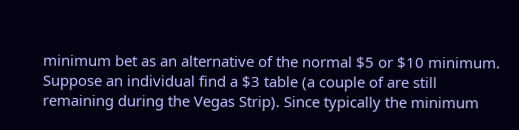minimum bet as an alternative of the normal $5 or $10 minimum. Suppose an individual find a $3 table (a couple of are still remaining during the Vegas Strip). Since typically the minimum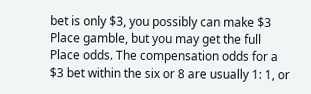bet is only $3, you possibly can make $3 Place gamble, but you may get the full Place odds. The compensation odds for a $3 bet within the six or 8 are usually 1: 1, or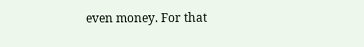even money. For that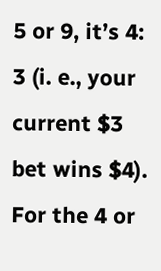5 or 9, it’s 4: 3 (i. e., your current $3 bet wins $4). For the 4 or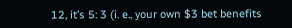12, it’s 5: 3 (i. e., your own $3 bet benefits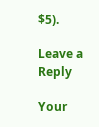$5).

Leave a Reply

Your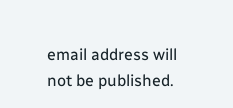email address will not be published.